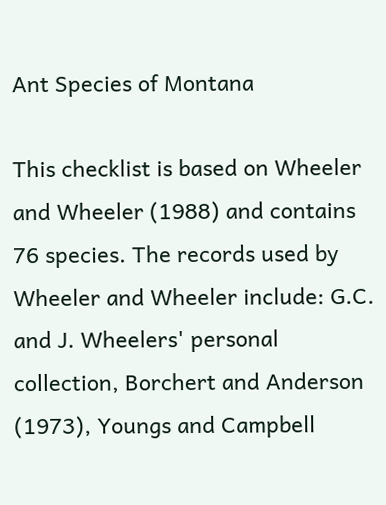Ant Species of Montana

This checklist is based on Wheeler and Wheeler (1988) and contains 76 species. The records used by Wheeler and Wheeler include: G.C. and J. Wheelers' personal collection, Borchert and Anderson (1973), Youngs and Campbell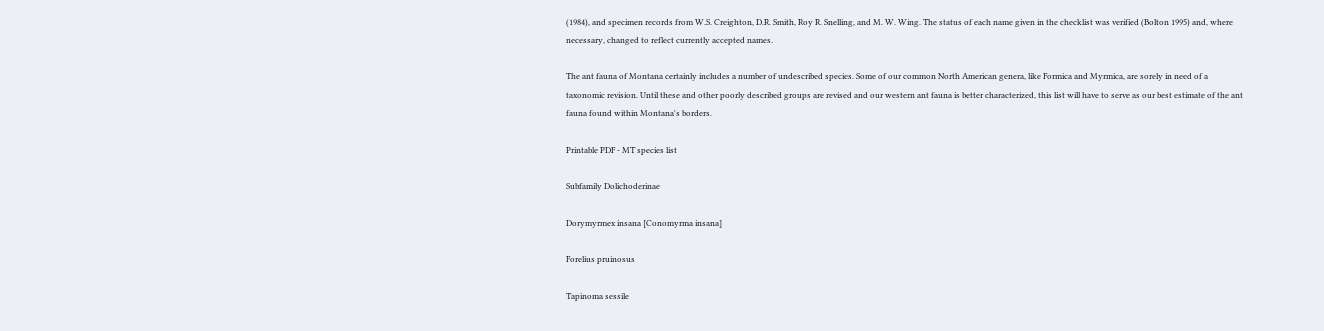(1984), and specimen records from W.S. Creighton, D.R. Smith, Roy R. Snelling, and M. W. Wing. The status of each name given in the checklist was verified (Bolton 1995) and, where necessary, changed to reflect currently accepted names.

The ant fauna of Montana certainly includes a number of undescribed species. Some of our common North American genera, like Formica and Myrmica, are sorely in need of a taxonomic revision. Until these and other poorly described groups are revised and our western ant fauna is better characterized, this list will have to serve as our best estimate of the ant fauna found within Montana's borders.

Printable PDF - MT species list

Subfamily Dolichoderinae

Dorymyrmex insana [Conomyrma insana]

Forelius pruinosus

Tapinoma sessile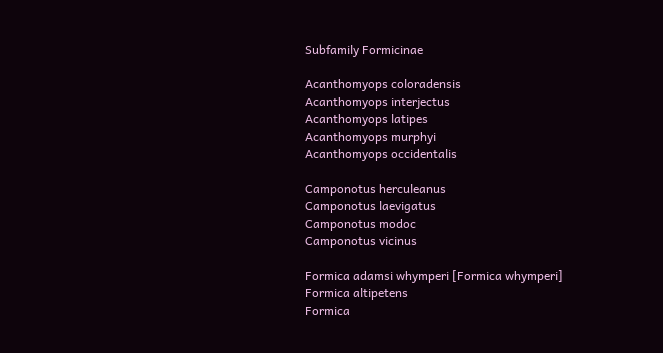Subfamily Formicinae

Acanthomyops coloradensis
Acanthomyops interjectus
Acanthomyops latipes
Acanthomyops murphyi
Acanthomyops occidentalis

Camponotus herculeanus
Camponotus laevigatus
Camponotus modoc
Camponotus vicinus

Formica adamsi whymperi [Formica whymperi]
Formica altipetens
Formica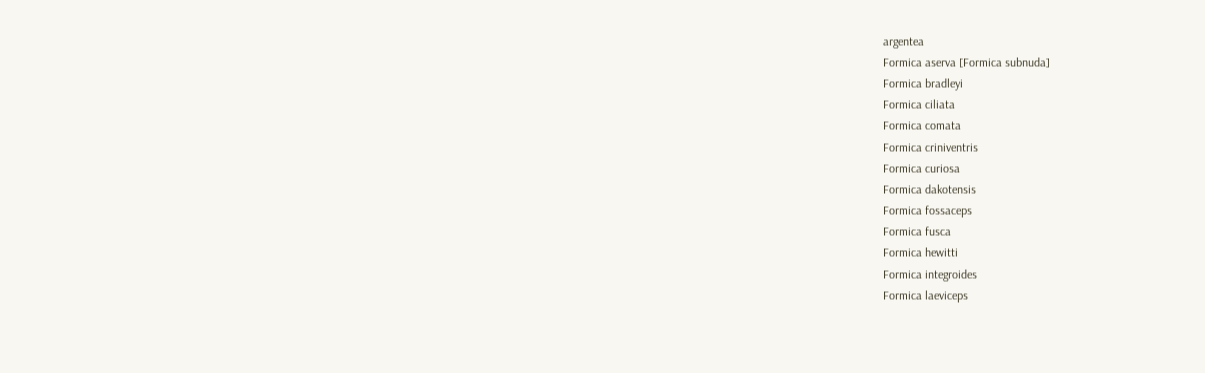argentea
Formica aserva [Formica subnuda]
Formica bradleyi
Formica ciliata
Formica comata
Formica criniventris
Formica curiosa
Formica dakotensis
Formica fossaceps
Formica fusca
Formica hewitti
Formica integroides
Formica laeviceps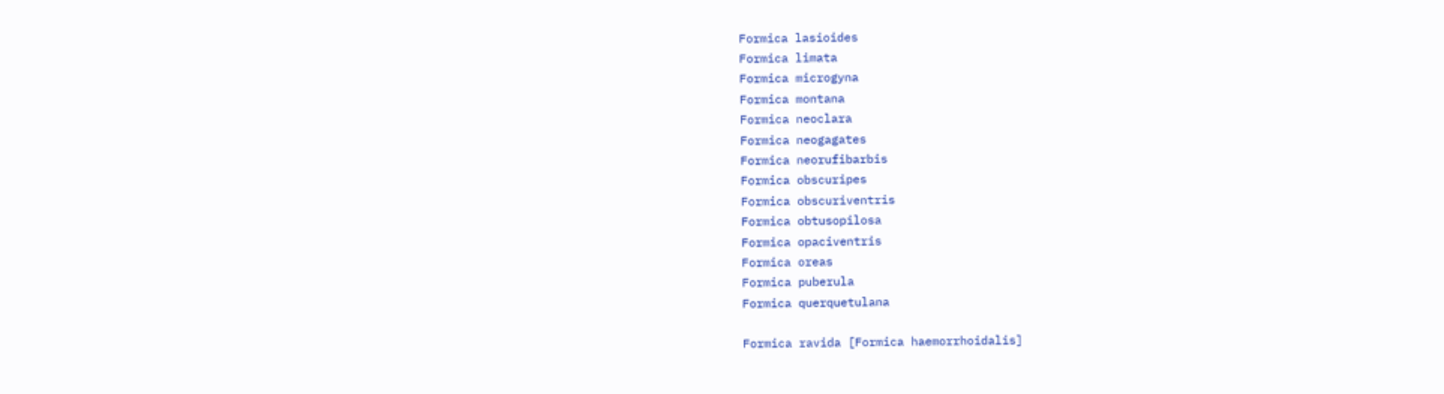Formica lasioides
Formica limata
Formica microgyna
Formica montana
Formica neoclara
Formica neogagates
Formica neorufibarbis
Formica obscuripes
Formica obscuriventris
Formica obtusopilosa
Formica opaciventris
Formica oreas
Formica puberula
Formica querquetulana

Formica ravida [Formica haemorrhoidalis]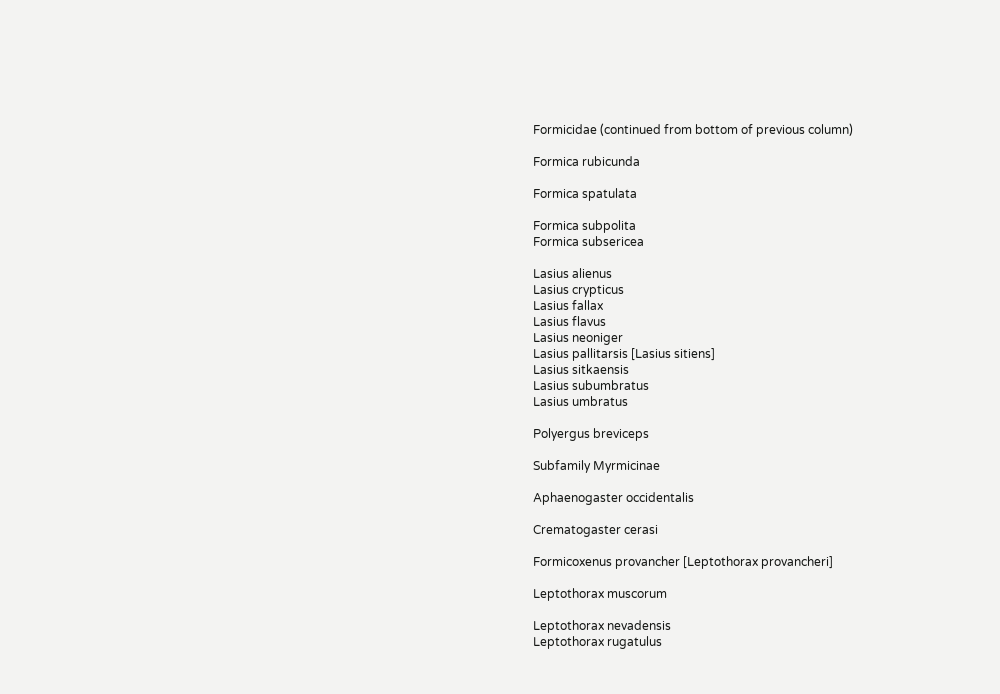Formicidae (continued from bottom of previous column)

Formica rubicunda

Formica spatulata

Formica subpolita
Formica subsericea

Lasius alienus
Lasius crypticus
Lasius fallax
Lasius flavus
Lasius neoniger
Lasius pallitarsis [Lasius sitiens]
Lasius sitkaensis
Lasius subumbratus
Lasius umbratus

Polyergus breviceps

Subfamily Myrmicinae

Aphaenogaster occidentalis

Crematogaster cerasi

Formicoxenus provancher [Leptothorax provancheri]

Leptothorax muscorum

Leptothorax nevadensis
Leptothorax rugatulus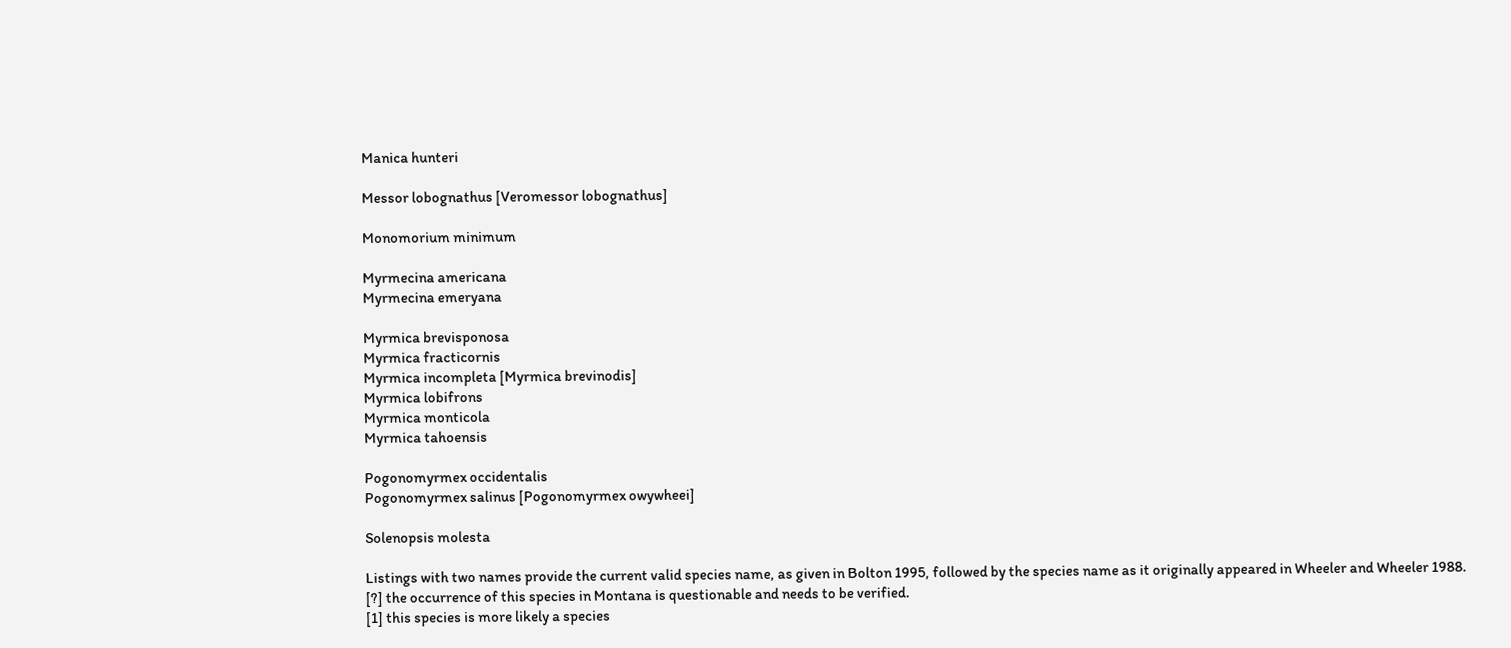Manica hunteri

Messor lobognathus [Veromessor lobognathus]

Monomorium minimum

Myrmecina americana
Myrmecina emeryana

Myrmica brevisponosa
Myrmica fracticornis
Myrmica incompleta [Myrmica brevinodis]
Myrmica lobifrons
Myrmica monticola
Myrmica tahoensis

Pogonomyrmex occidentalis
Pogonomyrmex salinus [Pogonomyrmex owywheei]

Solenopsis molesta

Listings with two names provide the current valid species name, as given in Bolton 1995, followed by the species name as it originally appeared in Wheeler and Wheeler 1988.
[?] the occurrence of this species in Montana is questionable and needs to be verified.
[1] this species is more likely a species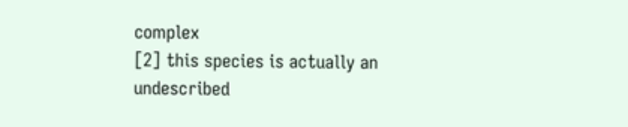complex
[2] this species is actually an undescribed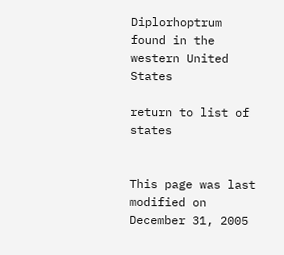Diplorhoptrum found in the western United States

return to list of states


This page was last modified on December 31, 2005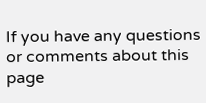If you have any questions or comments about this page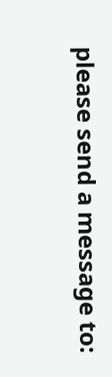please send a message to: